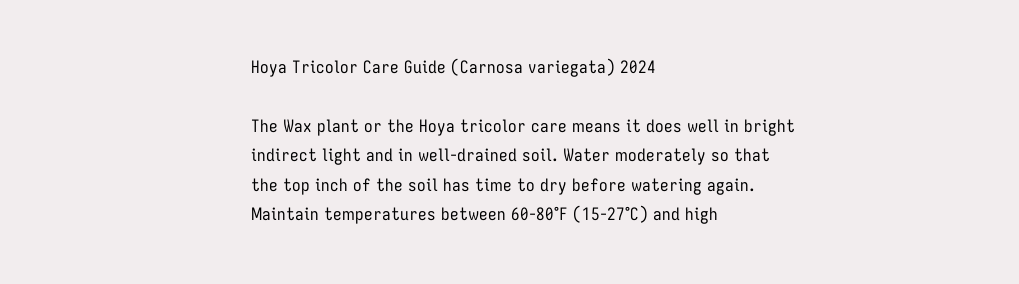Hoya Tricolor Care Guide (Carnosa variegata) 2024

The Wax plant or the Hoya tricolor care means it does well in bright indirect light and in well-drained soil. Water moderately so that the top inch of the soil has time to dry before watering again. Maintain temperatures between 60-80°F (15-27°C) and high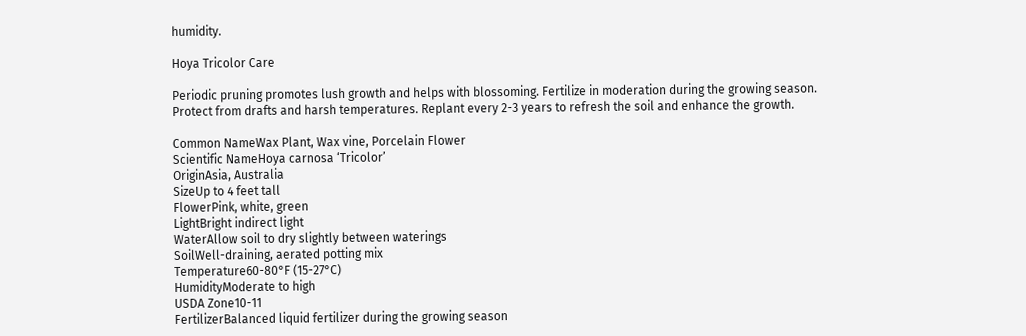humidity.

Hoya Tricolor Care

Periodic pruning promotes lush growth and helps with blossoming. Fertilize in moderation during the growing season. Protect from drafts and harsh temperatures. Replant every 2-3 years to refresh the soil and enhance the growth.

Common NameWax Plant, Wax vine, Porcelain Flower
Scientific NameHoya carnosa ‘Tricolor’
OriginAsia, Australia
SizeUp to 4 feet tall
FlowerPink, white, green
LightBright indirect light
WaterAllow soil to dry slightly between waterings
SoilWell-draining, aerated potting mix
Temperature60-80°F (15-27°C)
HumidityModerate to high
USDA Zone10-11
FertilizerBalanced liquid fertilizer during the growing season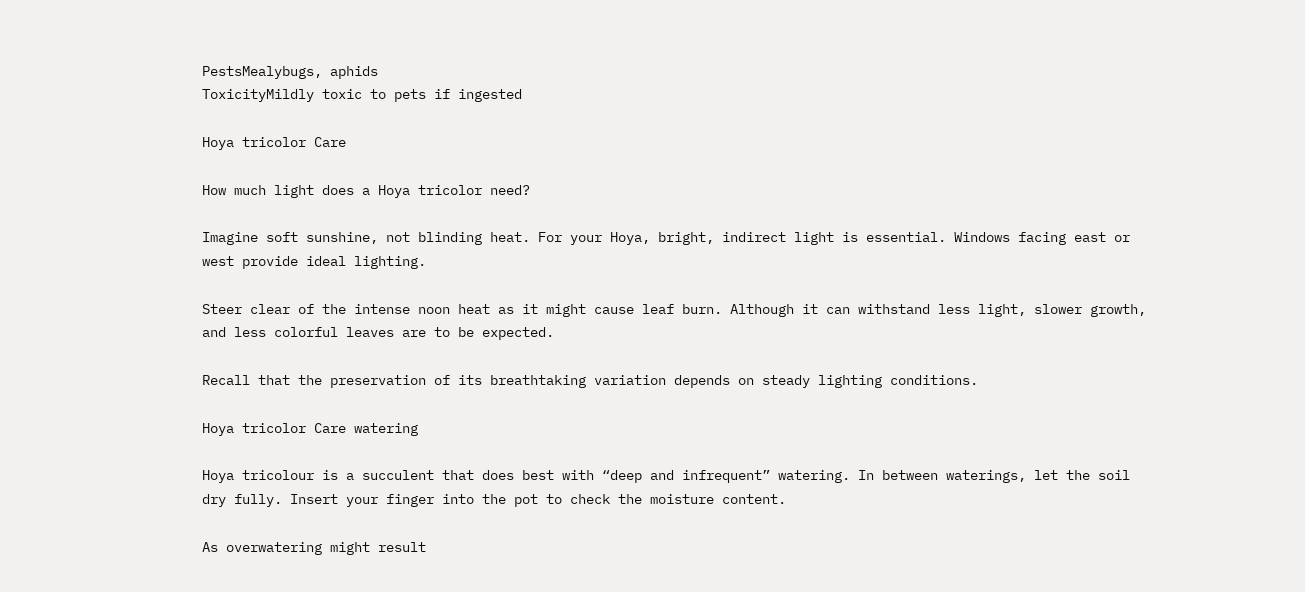PestsMealybugs, aphids
ToxicityMildly toxic to pets if ingested

Hoya tricolor Care

How much light does a Hoya tricolor need?

Imagine soft sunshine, not blinding heat. For your Hoya, bright, indirect light is essential. Windows facing east or west provide ideal lighting.

Steer clear of the intense noon heat as it might cause leaf burn. Although it can withstand less light, slower growth, and less colorful leaves are to be expected.

Recall that the preservation of its breathtaking variation depends on steady lighting conditions.

Hoya tricolor Care watering

Hoya tricolour is a succulent that does best with “deep and infrequent” watering. In between waterings, let the soil dry fully. Insert your finger into the pot to check the moisture content.

As overwatering might result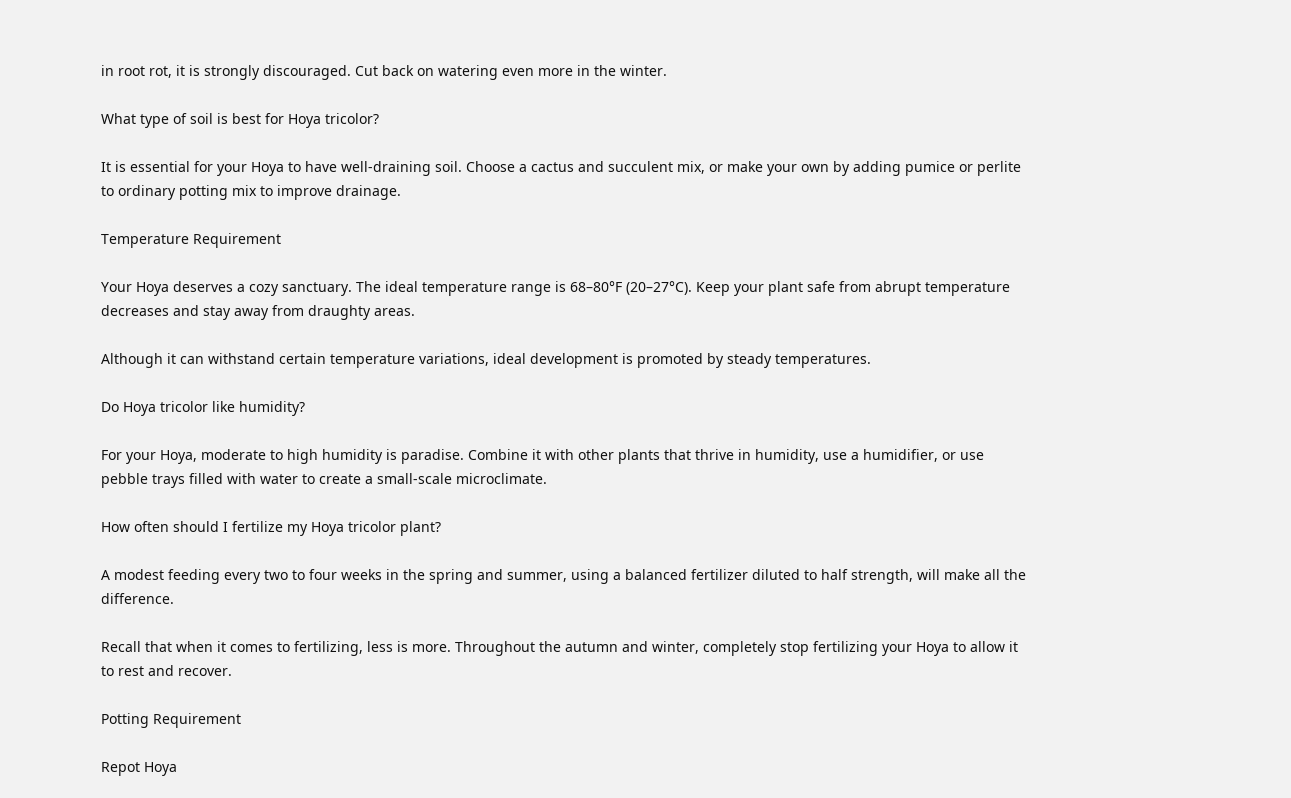in root rot, it is strongly discouraged. Cut back on watering even more in the winter.

What type of soil is best for Hoya tricolor?

It is essential for your Hoya to have well-draining soil. Choose a cactus and succulent mix, or make your own by adding pumice or perlite to ordinary potting mix to improve drainage.

Temperature Requirement

Your Hoya deserves a cozy sanctuary. The ideal temperature range is 68–80°F (20–27°C). Keep your plant safe from abrupt temperature decreases and stay away from draughty areas.

Although it can withstand certain temperature variations, ideal development is promoted by steady temperatures.

Do Hoya tricolor like humidity?

For your Hoya, moderate to high humidity is paradise. Combine it with other plants that thrive in humidity, use a humidifier, or use pebble trays filled with water to create a small-scale microclimate.

How often should I fertilize my Hoya tricolor plant?

A modest feeding every two to four weeks in the spring and summer, using a balanced fertilizer diluted to half strength, will make all the difference.

Recall that when it comes to fertilizing, less is more. Throughout the autumn and winter, completely stop fertilizing your Hoya to allow it to rest and recover.

Potting Requirement

Repot Hoya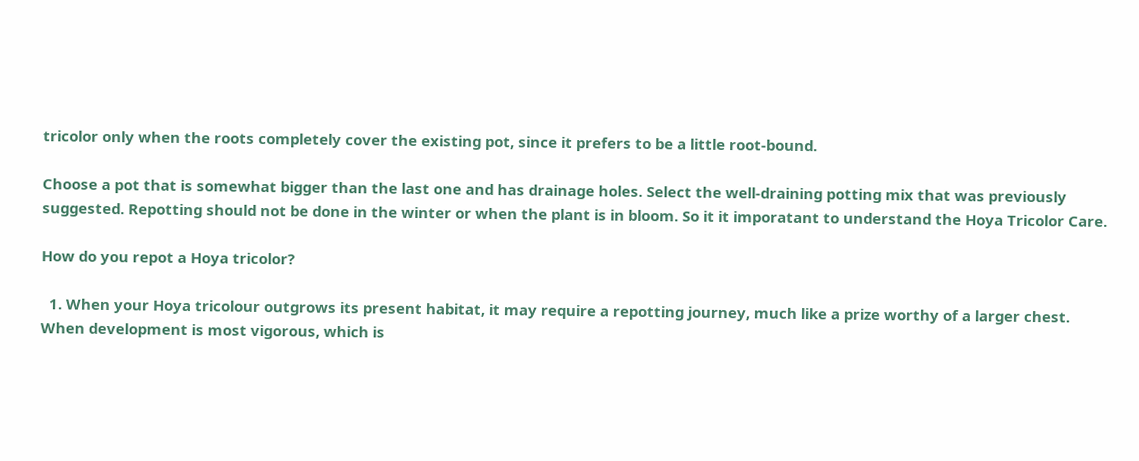tricolor only when the roots completely cover the existing pot, since it prefers to be a little root-bound.

Choose a pot that is somewhat bigger than the last one and has drainage holes. Select the well-draining potting mix that was previously suggested. Repotting should not be done in the winter or when the plant is in bloom. So it it imporatant to understand the Hoya Tricolor Care.

How do you repot a Hoya tricolor?

  1. When your Hoya tricolour outgrows its present habitat, it may require a repotting journey, much like a prize worthy of a larger chest. When development is most vigorous, which is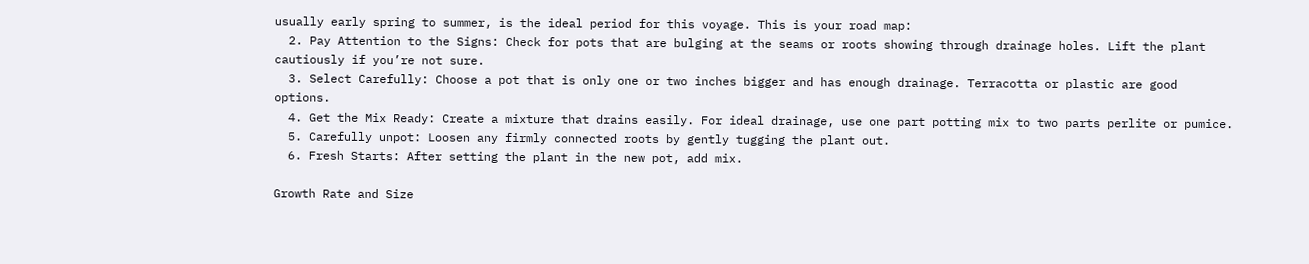usually early spring to summer, is the ideal period for this voyage. This is your road map:
  2. Pay Attention to the Signs: Check for pots that are bulging at the seams or roots showing through drainage holes. Lift the plant cautiously if you’re not sure.
  3. Select Carefully: Choose a pot that is only one or two inches bigger and has enough drainage. Terracotta or plastic are good options.
  4. Get the Mix Ready: Create a mixture that drains easily. For ideal drainage, use one part potting mix to two parts perlite or pumice.
  5. Carefully unpot: Loosen any firmly connected roots by gently tugging the plant out.
  6. Fresh Starts: After setting the plant in the new pot, add mix.

Growth Rate and Size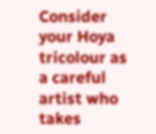Consider your Hoya tricolour as a careful artist who takes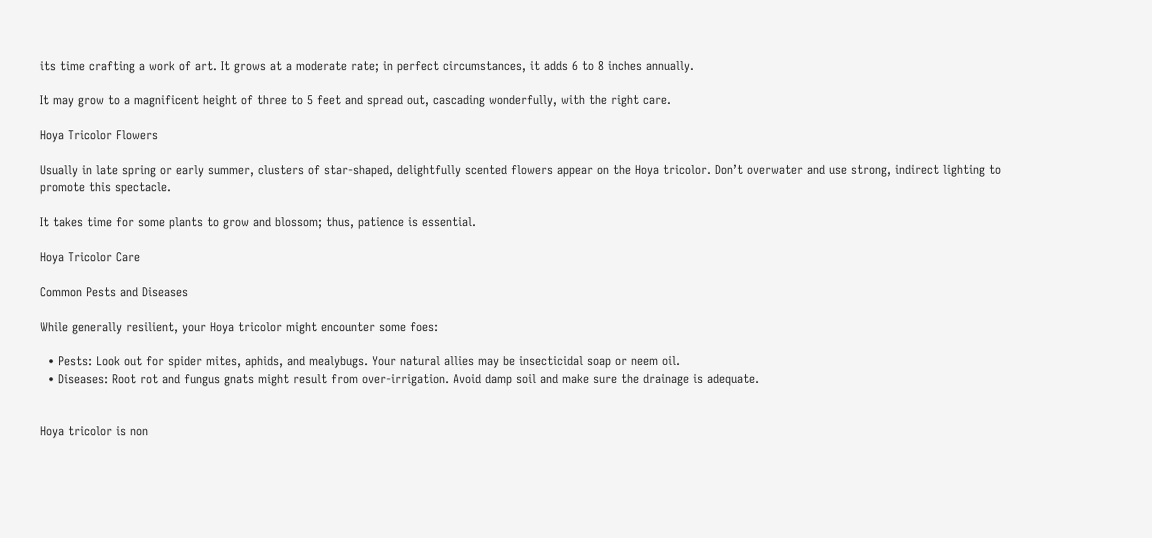its time crafting a work of art. It grows at a moderate rate; in perfect circumstances, it adds 6 to 8 inches annually.

It may grow to a magnificent height of three to 5 feet and spread out, cascading wonderfully, with the right care.

Hoya Tricolor Flowers

Usually in late spring or early summer, clusters of star-shaped, delightfully scented flowers appear on the Hoya tricolor. Don’t overwater and use strong, indirect lighting to promote this spectacle.

It takes time for some plants to grow and blossom; thus, patience is essential.

Hoya Tricolor Care

Common Pests and Diseases

While generally resilient, your Hoya tricolor might encounter some foes:

  • Pests: Look out for spider mites, aphids, and mealybugs. Your natural allies may be insecticidal soap or neem oil.
  • Diseases: Root rot and fungus gnats might result from over-irrigation. Avoid damp soil and make sure the drainage is adequate.


Hoya tricolor is non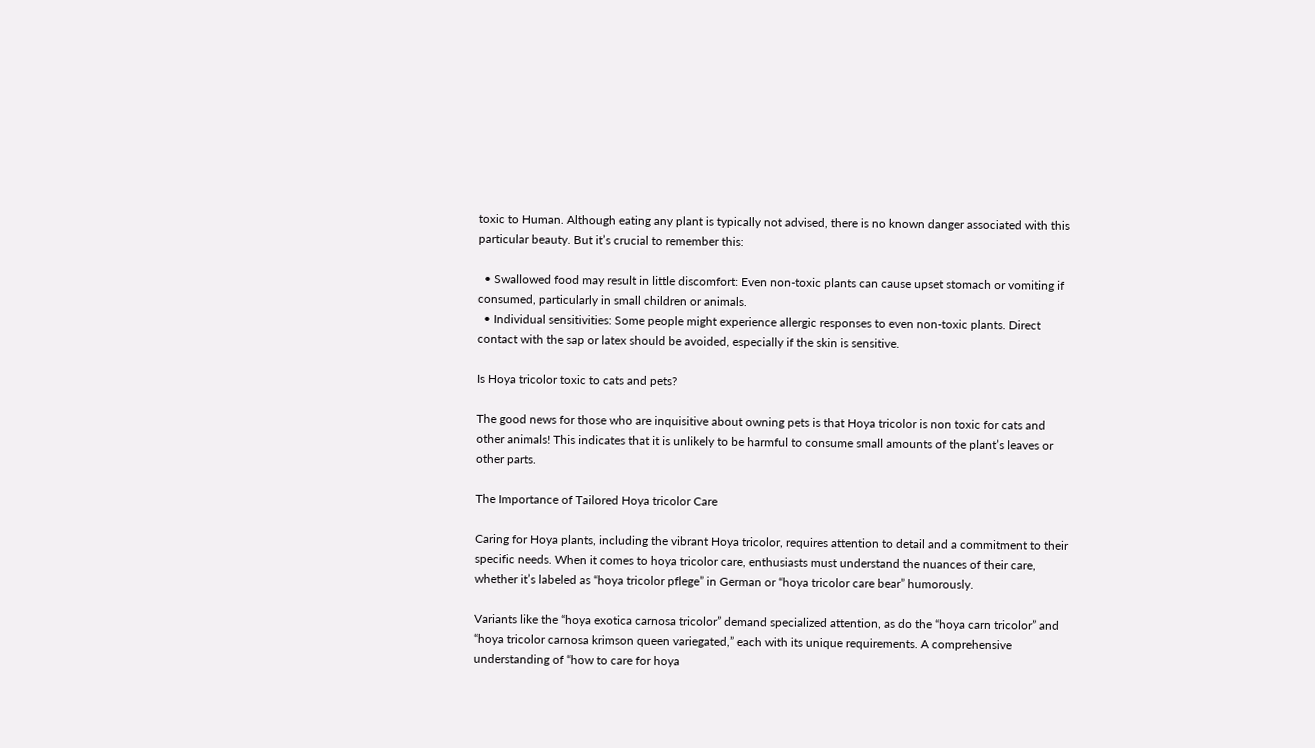toxic to Human. Although eating any plant is typically not advised, there is no known danger associated with this particular beauty. But it’s crucial to remember this:

  • Swallowed food may result in little discomfort: Even non-toxic plants can cause upset stomach or vomiting if consumed, particularly in small children or animals.
  • Individual sensitivities: Some people might experience allergic responses to even non-toxic plants. Direct contact with the sap or latex should be avoided, especially if the skin is sensitive.

Is Hoya tricolor toxic to cats and pets?

The good news for those who are inquisitive about owning pets is that Hoya tricolor is non toxic for cats and other animals! This indicates that it is unlikely to be harmful to consume small amounts of the plant’s leaves or other parts.

The Importance of Tailored Hoya tricolor Care

Caring for Hoya plants, including the vibrant Hoya tricolor, requires attention to detail and a commitment to their specific needs. When it comes to hoya tricolor care, enthusiasts must understand the nuances of their care, whether it’s labeled as “hoya tricolor pflege” in German or “hoya tricolor care bear” humorously.

Variants like the “hoya exotica carnosa tricolor” demand specialized attention, as do the “hoya carn tricolor” and “hoya tricolor carnosa krimson queen variegated,” each with its unique requirements. A comprehensive understanding of “how to care for hoya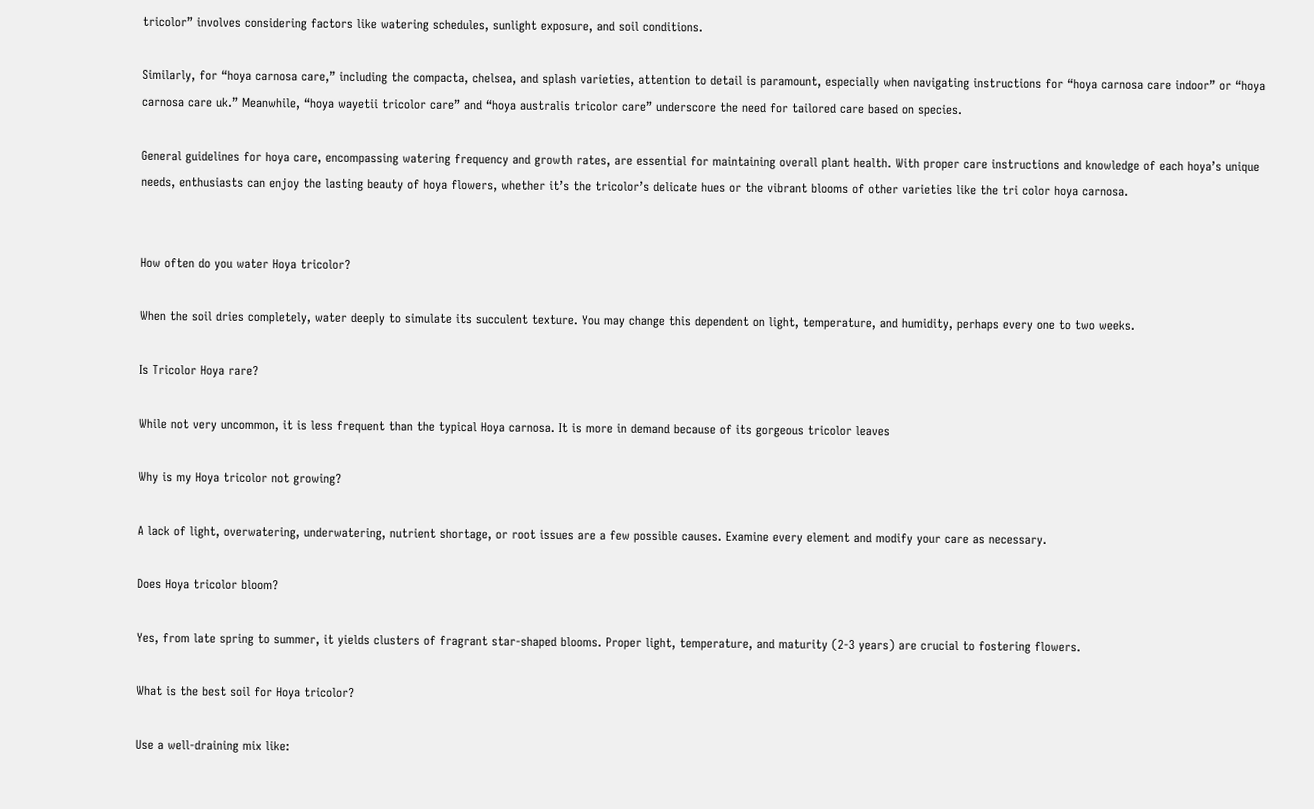tricolor” involves considering factors like watering schedules, sunlight exposure, and soil conditions.

Similarly, for “hoya carnosa care,” including the compacta, chelsea, and splash varieties, attention to detail is paramount, especially when navigating instructions for “hoya carnosa care indoor” or “hoya carnosa care uk.” Meanwhile, “hoya wayetii tricolor care” and “hoya australis tricolor care” underscore the need for tailored care based on species.

General guidelines for hoya care, encompassing watering frequency and growth rates, are essential for maintaining overall plant health. With proper care instructions and knowledge of each hoya’s unique needs, enthusiasts can enjoy the lasting beauty of hoya flowers, whether it’s the tricolor’s delicate hues or the vibrant blooms of other varieties like the tri color hoya carnosa.


How often do you water Hoya tricolor?

When the soil dries completely, water deeply to simulate its succulent texture. You may change this dependent on light, temperature, and humidity, perhaps every one to two weeks.

Is Tricolor Hoya rare?

While not very uncommon, it is less frequent than the typical Hoya carnosa. It is more in demand because of its gorgeous tricolor leaves

Why is my Hoya tricolor not growing?

A lack of light, overwatering, underwatering, nutrient shortage, or root issues are a few possible causes. Examine every element and modify your care as necessary.

Does Hoya tricolor bloom?

Yes, from late spring to summer, it yields clusters of fragrant star-shaped blooms. Proper light, temperature, and maturity (2-3 years) are crucial to fostering flowers.

What is the best soil for Hoya tricolor?

Use a well-draining mix like: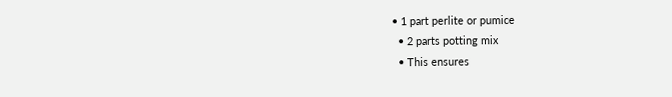• 1 part perlite or pumice
  • 2 parts potting mix
  • This ensures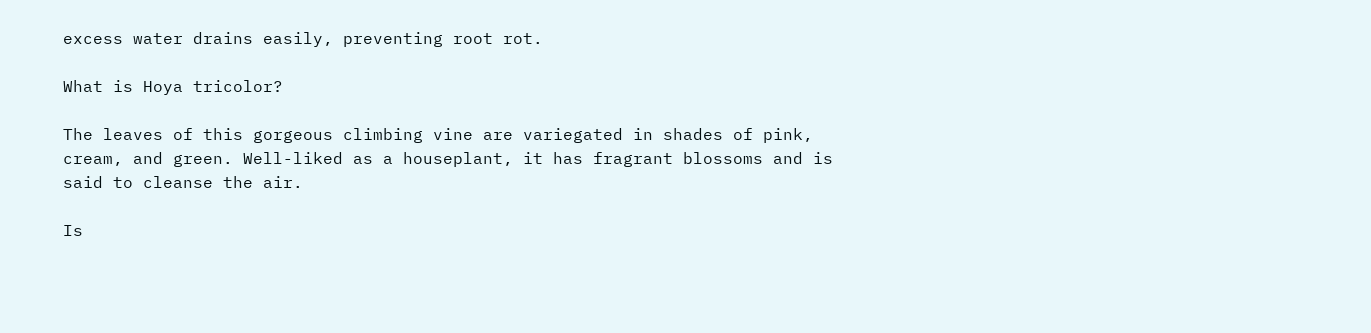excess water drains easily, preventing root rot.

What is Hoya tricolor?

The leaves of this gorgeous climbing vine are variegated in shades of pink, cream, and green. Well-liked as a houseplant, it has fragrant blossoms and is said to cleanse the air.

Is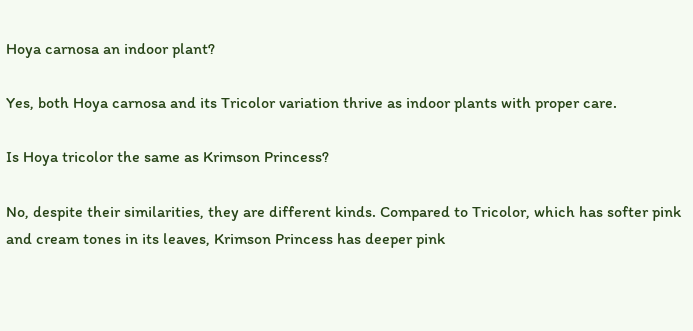Hoya carnosa an indoor plant?

Yes, both Hoya carnosa and its Tricolor variation thrive as indoor plants with proper care.

Is Hoya tricolor the same as Krimson Princess?

No, despite their similarities, they are different kinds. Compared to Tricolor, which has softer pink and cream tones in its leaves, Krimson Princess has deeper pink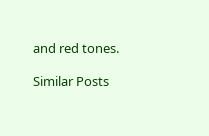and red tones.

Similar Posts